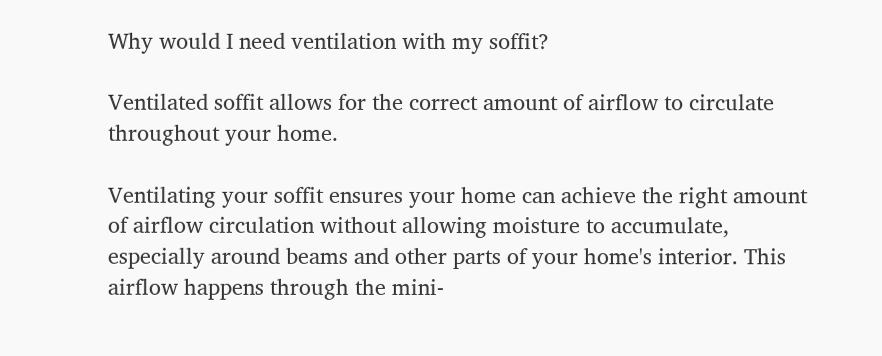Why would I need ventilation with my soffit?

Ventilated soffit allows for the correct amount of airflow to circulate throughout your home.

Ventilating your soffit ensures your home can achieve the right amount of airflow circulation without allowing moisture to accumulate, especially around beams and other parts of your home's interior. This airflow happens through the mini-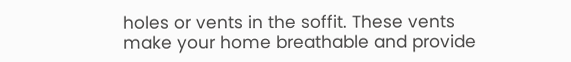holes or vents in the soffit. These vents make your home breathable and provide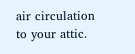air circulation to your attic.